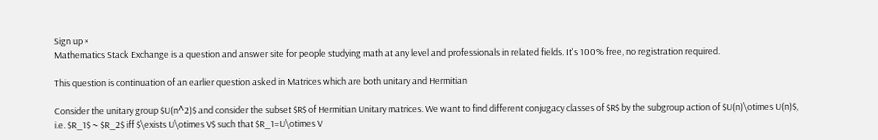Sign up ×
Mathematics Stack Exchange is a question and answer site for people studying math at any level and professionals in related fields. It's 100% free, no registration required.

This question is continuation of an earlier question asked in Matrices which are both unitary and Hermitian

Consider the unitary group $U(n^2)$ and consider the subset $R$ of Hermitian Unitary matrices. We want to find different conjugacy classes of $R$ by the subgroup action of $U(n)\otimes U(n)$, i.e. $R_1$ ~ $R_2$ iff $\exists U\otimes V$ such that $R_1=U\otimes V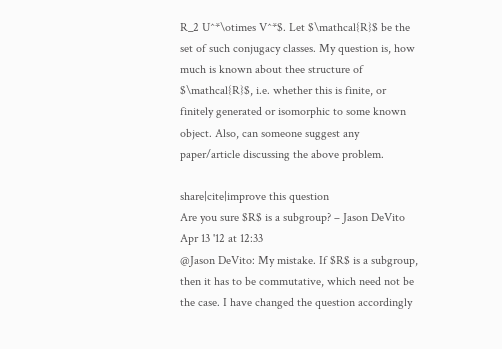R_2 U^*\otimes V^*$. Let $\mathcal{R}$ be the set of such conjugacy classes. My question is, how much is known about thee structure of $\mathcal{R}$, i.e. whether this is finite, or finitely generated or isomorphic to some known object. Also, can someone suggest any paper/article discussing the above problem.

share|cite|improve this question
Are you sure $R$ is a subgroup? – Jason DeVito Apr 13 '12 at 12:33
@Jason DeVito: My mistake. If $R$ is a subgroup, then it has to be commutative, which need not be the case. I have changed the question accordingly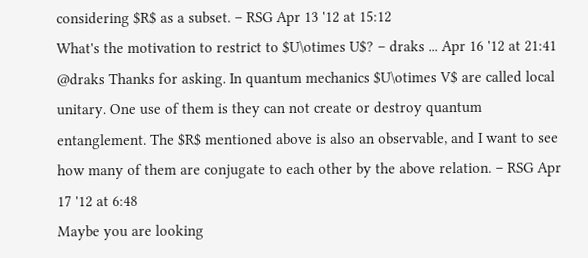considering $R$ as a subset. – RSG Apr 13 '12 at 15:12
What's the motivation to restrict to $U\otimes U$? – draks ... Apr 16 '12 at 21:41
@draks Thanks for asking. In quantum mechanics $U\otimes V$ are called local unitary. One use of them is they can not create or destroy quantum entanglement. The $R$ mentioned above is also an observable, and I want to see how many of them are conjugate to each other by the above relation. – RSG Apr 17 '12 at 6:48
Maybe you are looking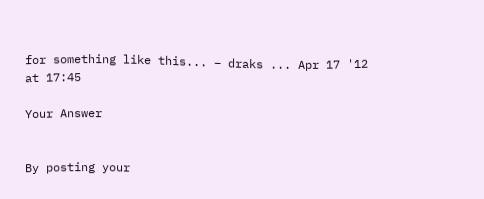for something like this... – draks ... Apr 17 '12 at 17:45

Your Answer


By posting your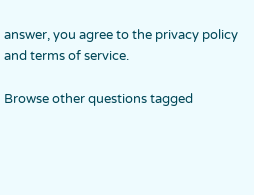answer, you agree to the privacy policy and terms of service.

Browse other questions tagged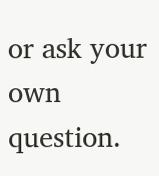or ask your own question.